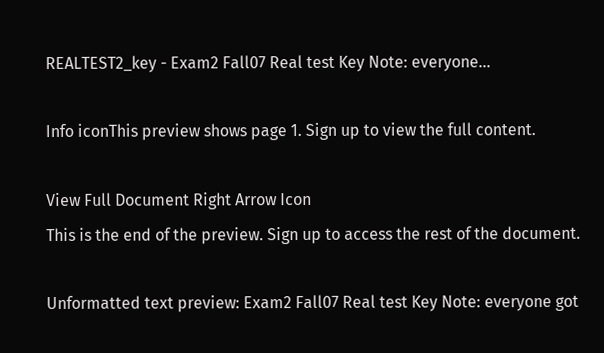REALTEST2_key - Exam2 Fall07 Real test Key Note: everyone...

Info iconThis preview shows page 1. Sign up to view the full content.

View Full Document Right Arrow Icon
This is the end of the preview. Sign up to access the rest of the document.

Unformatted text preview: Exam2 Fall07 Real test Key Note: everyone got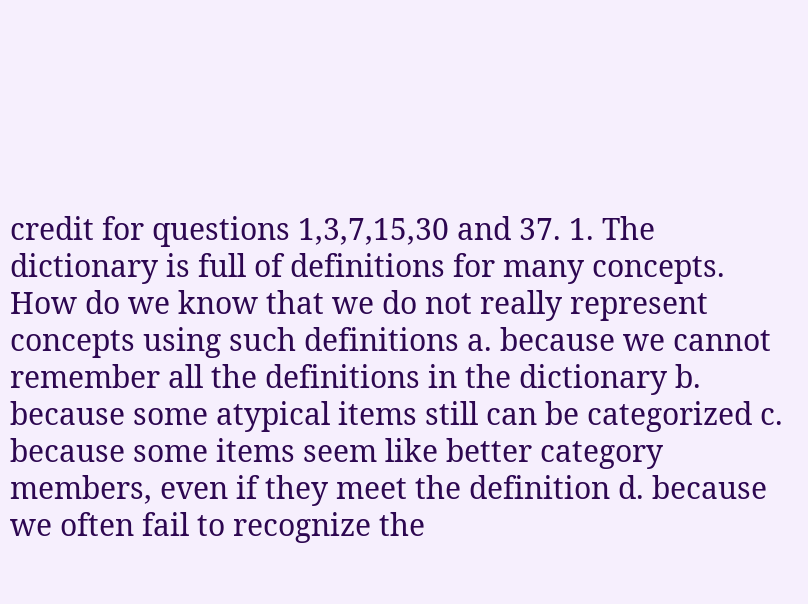credit for questions 1,3,7,15,30 and 37. 1. The dictionary is full of definitions for many concepts. How do we know that we do not really represent concepts using such definitions a. because we cannot remember all the definitions in the dictionary b. because some atypical items still can be categorized c. because some items seem like better category members, even if they meet the definition d. because we often fail to recognize the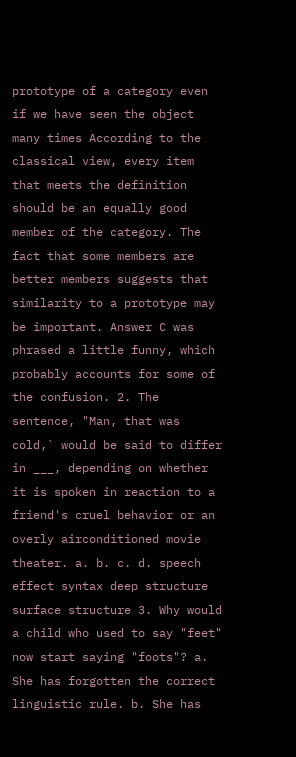prototype of a category even if we have seen the object many times According to the classical view, every item that meets the definition should be an equally good member of the category. The fact that some members are better members suggests that similarity to a prototype may be important. Answer C was phrased a little funny, which probably accounts for some of the confusion. 2. The sentence, "Man, that was cold,` would be said to differ in ___, depending on whether it is spoken in reaction to a friend's cruel behavior or an overly airconditioned movie theater. a. b. c. d. speech effect syntax deep structure surface structure 3. Why would a child who used to say "feet" now start saying "foots"? a. She has forgotten the correct linguistic rule. b. She has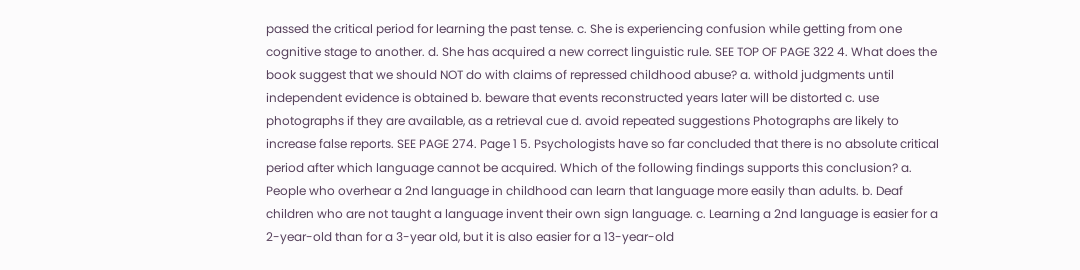passed the critical period for learning the past tense. c. She is experiencing confusion while getting from one cognitive stage to another. d. She has acquired a new correct linguistic rule. SEE TOP OF PAGE 322 4. What does the book suggest that we should NOT do with claims of repressed childhood abuse? a. withold judgments until independent evidence is obtained b. beware that events reconstructed years later will be distorted c. use photographs if they are available, as a retrieval cue d. avoid repeated suggestions Photographs are likely to increase false reports. SEE PAGE 274. Page 1 5. Psychologists have so far concluded that there is no absolute critical period after which language cannot be acquired. Which of the following findings supports this conclusion? a. People who overhear a 2nd language in childhood can learn that language more easily than adults. b. Deaf children who are not taught a language invent their own sign language. c. Learning a 2nd language is easier for a 2-year-old than for a 3-year old, but it is also easier for a 13-year-old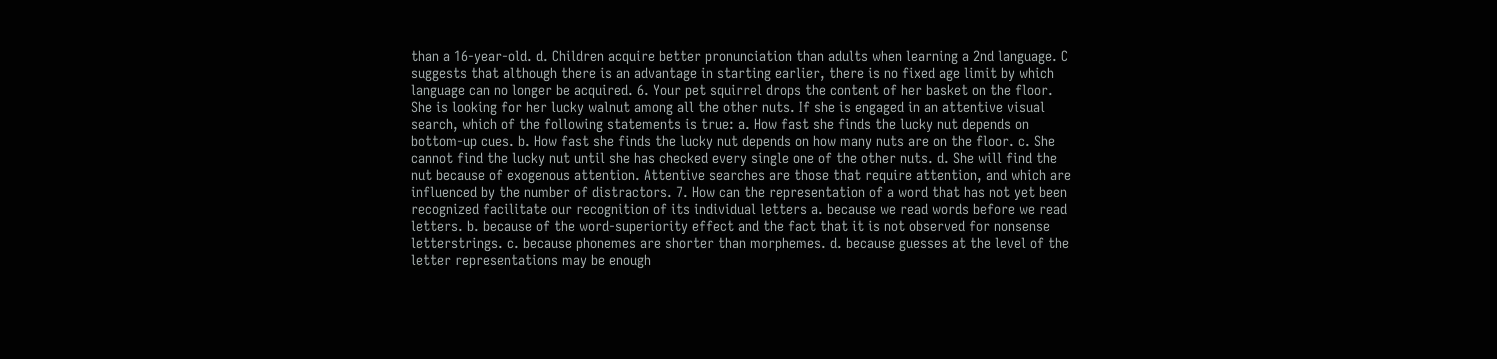than a 16-year-old. d. Children acquire better pronunciation than adults when learning a 2nd language. C suggests that although there is an advantage in starting earlier, there is no fixed age limit by which language can no longer be acquired. 6. Your pet squirrel drops the content of her basket on the floor. She is looking for her lucky walnut among all the other nuts. If she is engaged in an attentive visual search, which of the following statements is true: a. How fast she finds the lucky nut depends on bottom-up cues. b. How fast she finds the lucky nut depends on how many nuts are on the floor. c. She cannot find the lucky nut until she has checked every single one of the other nuts. d. She will find the nut because of exogenous attention. Attentive searches are those that require attention, and which are influenced by the number of distractors. 7. How can the representation of a word that has not yet been recognized facilitate our recognition of its individual letters a. because we read words before we read letters. b. because of the word-superiority effect and the fact that it is not observed for nonsense letterstrings. c. because phonemes are shorter than morphemes. d. because guesses at the level of the letter representations may be enough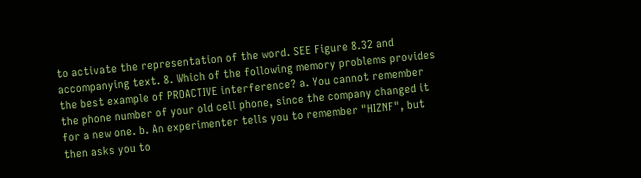to activate the representation of the word. SEE Figure 8.32 and accompanying text. 8. Which of the following memory problems provides the best example of PROACTIVE interference? a. You cannot remember the phone number of your old cell phone, since the company changed it for a new one. b. An experimenter tells you to remember "HIZNF", but then asks you to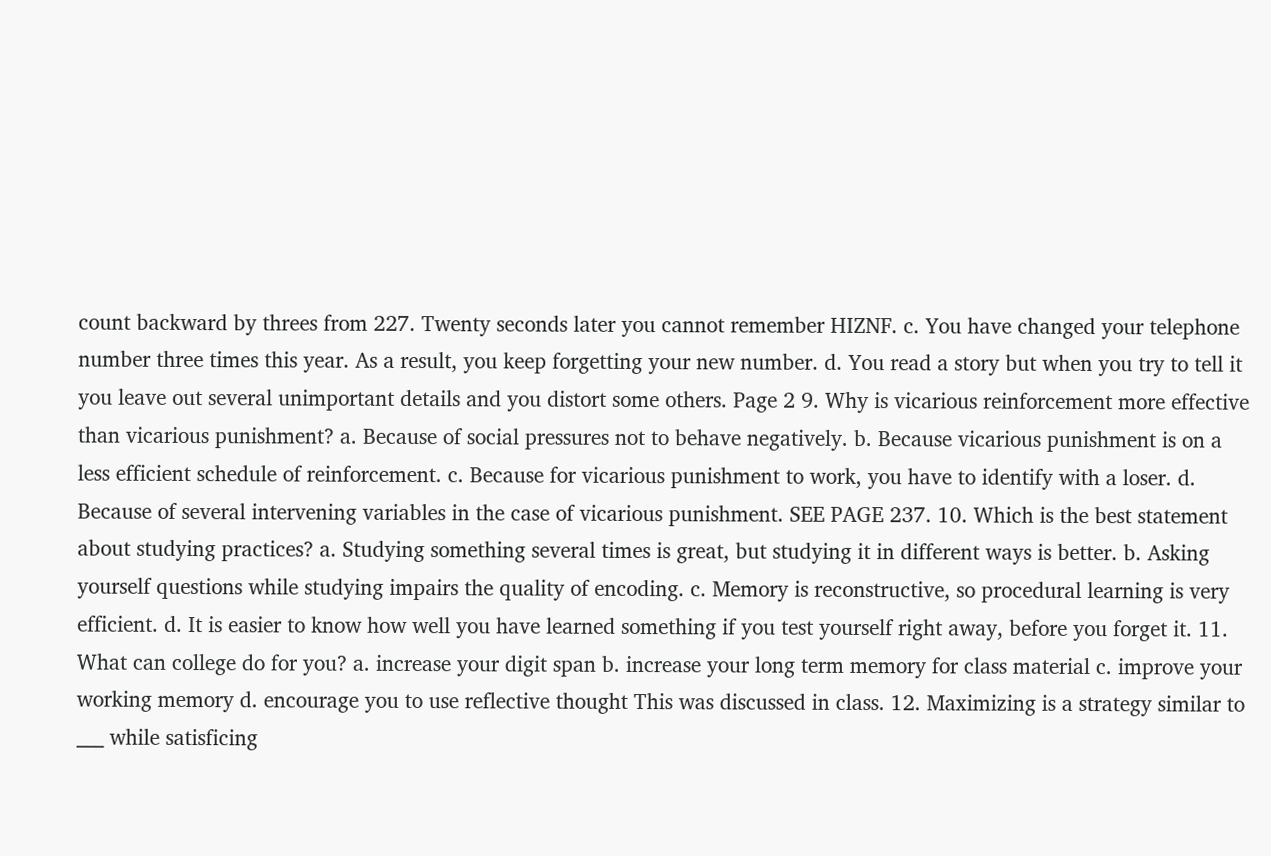count backward by threes from 227. Twenty seconds later you cannot remember HIZNF. c. You have changed your telephone number three times this year. As a result, you keep forgetting your new number. d. You read a story but when you try to tell it you leave out several unimportant details and you distort some others. Page 2 9. Why is vicarious reinforcement more effective than vicarious punishment? a. Because of social pressures not to behave negatively. b. Because vicarious punishment is on a less efficient schedule of reinforcement. c. Because for vicarious punishment to work, you have to identify with a loser. d. Because of several intervening variables in the case of vicarious punishment. SEE PAGE 237. 10. Which is the best statement about studying practices? a. Studying something several times is great, but studying it in different ways is better. b. Asking yourself questions while studying impairs the quality of encoding. c. Memory is reconstructive, so procedural learning is very efficient. d. It is easier to know how well you have learned something if you test yourself right away, before you forget it. 11. What can college do for you? a. increase your digit span b. increase your long term memory for class material c. improve your working memory d. encourage you to use reflective thought This was discussed in class. 12. Maximizing is a strategy similar to ___ while satisficing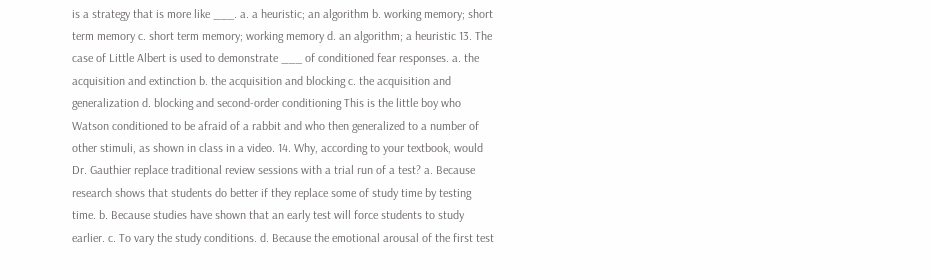is a strategy that is more like ___. a. a heuristic; an algorithm b. working memory; short term memory c. short term memory; working memory d. an algorithm; a heuristic 13. The case of Little Albert is used to demonstrate ___ of conditioned fear responses. a. the acquisition and extinction b. the acquisition and blocking c. the acquisition and generalization d. blocking and second-order conditioning This is the little boy who Watson conditioned to be afraid of a rabbit and who then generalized to a number of other stimuli, as shown in class in a video. 14. Why, according to your textbook, would Dr. Gauthier replace traditional review sessions with a trial run of a test? a. Because research shows that students do better if they replace some of study time by testing time. b. Because studies have shown that an early test will force students to study earlier. c. To vary the study conditions. d. Because the emotional arousal of the first test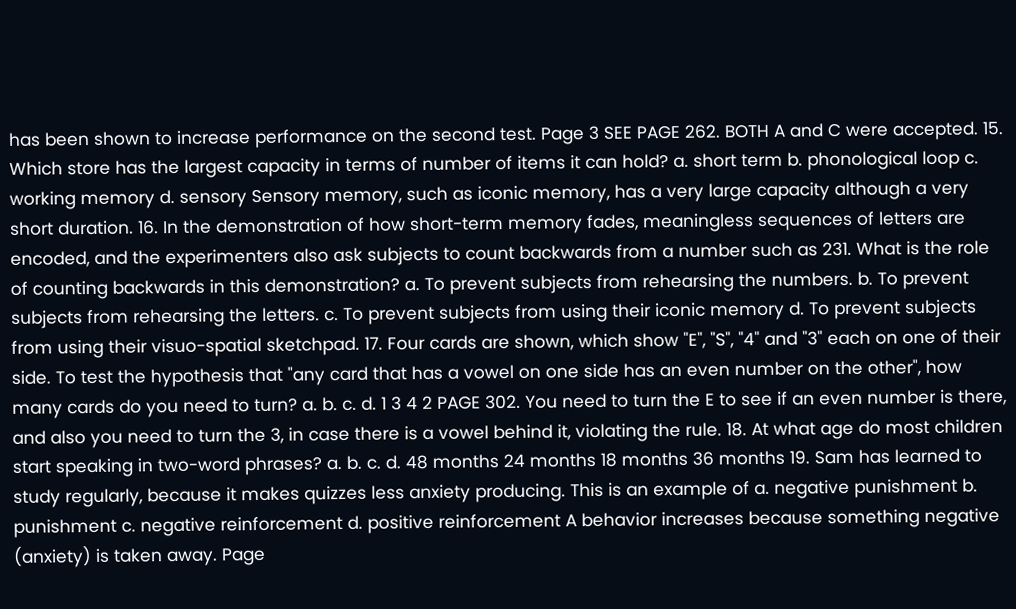has been shown to increase performance on the second test. Page 3 SEE PAGE 262. BOTH A and C were accepted. 15. Which store has the largest capacity in terms of number of items it can hold? a. short term b. phonological loop c. working memory d. sensory Sensory memory, such as iconic memory, has a very large capacity although a very short duration. 16. In the demonstration of how short-term memory fades, meaningless sequences of letters are encoded, and the experimenters also ask subjects to count backwards from a number such as 231. What is the role of counting backwards in this demonstration? a. To prevent subjects from rehearsing the numbers. b. To prevent subjects from rehearsing the letters. c. To prevent subjects from using their iconic memory d. To prevent subjects from using their visuo-spatial sketchpad. 17. Four cards are shown, which show "E", "S", "4" and "3" each on one of their side. To test the hypothesis that "any card that has a vowel on one side has an even number on the other", how many cards do you need to turn? a. b. c. d. 1 3 4 2 PAGE 302. You need to turn the E to see if an even number is there, and also you need to turn the 3, in case there is a vowel behind it, violating the rule. 18. At what age do most children start speaking in two-word phrases? a. b. c. d. 48 months 24 months 18 months 36 months 19. Sam has learned to study regularly, because it makes quizzes less anxiety producing. This is an example of a. negative punishment b. punishment c. negative reinforcement d. positive reinforcement A behavior increases because something negative (anxiety) is taken away. Page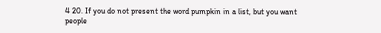4 20. If you do not present the word pumpkin in a list, but you want people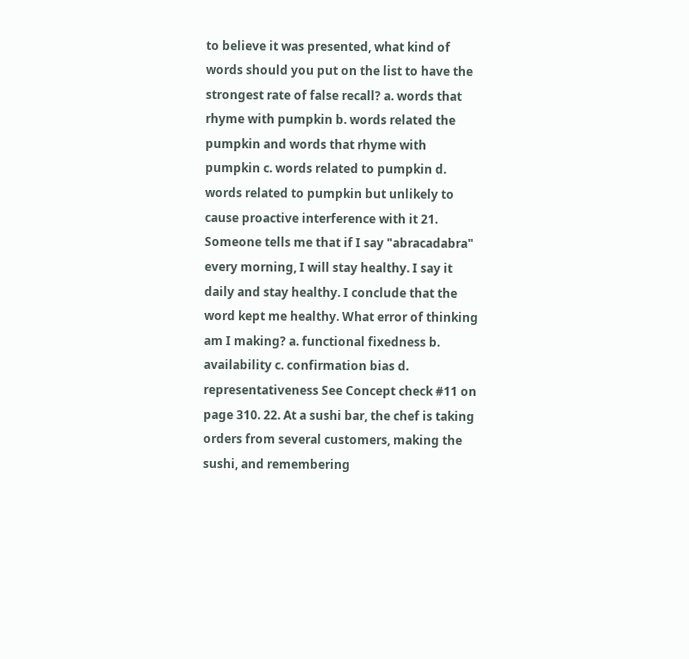to believe it was presented, what kind of words should you put on the list to have the strongest rate of false recall? a. words that rhyme with pumpkin b. words related the pumpkin and words that rhyme with pumpkin c. words related to pumpkin d. words related to pumpkin but unlikely to cause proactive interference with it 21. Someone tells me that if I say "abracadabra" every morning, I will stay healthy. I say it daily and stay healthy. I conclude that the word kept me healthy. What error of thinking am I making? a. functional fixedness b. availability c. confirmation bias d. representativeness See Concept check #11 on page 310. 22. At a sushi bar, the chef is taking orders from several customers, making the sushi, and remembering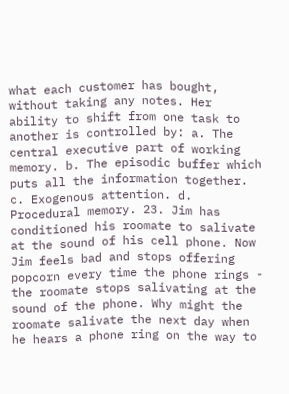what each customer has bought, without taking any notes. Her ability to shift from one task to another is controlled by: a. The central executive part of working memory. b. The episodic buffer which puts all the information together. c. Exogenous attention. d. Procedural memory. 23. Jim has conditioned his roomate to salivate at the sound of his cell phone. Now Jim feels bad and stops offering popcorn every time the phone rings - the roomate stops salivating at the sound of the phone. Why might the roomate salivate the next day when he hears a phone ring on the way to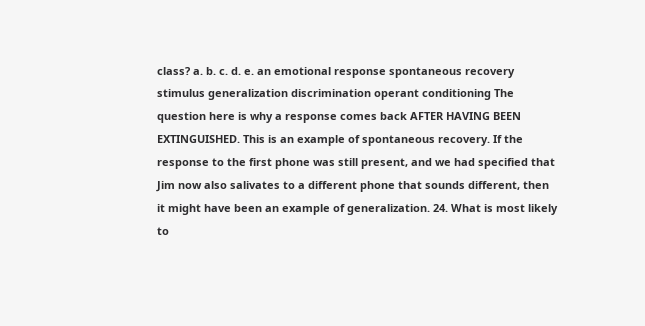class? a. b. c. d. e. an emotional response spontaneous recovery stimulus generalization discrimination operant conditioning The question here is why a response comes back AFTER HAVING BEEN EXTINGUISHED. This is an example of spontaneous recovery. If the response to the first phone was still present, and we had specified that Jim now also salivates to a different phone that sounds different, then it might have been an example of generalization. 24. What is most likely to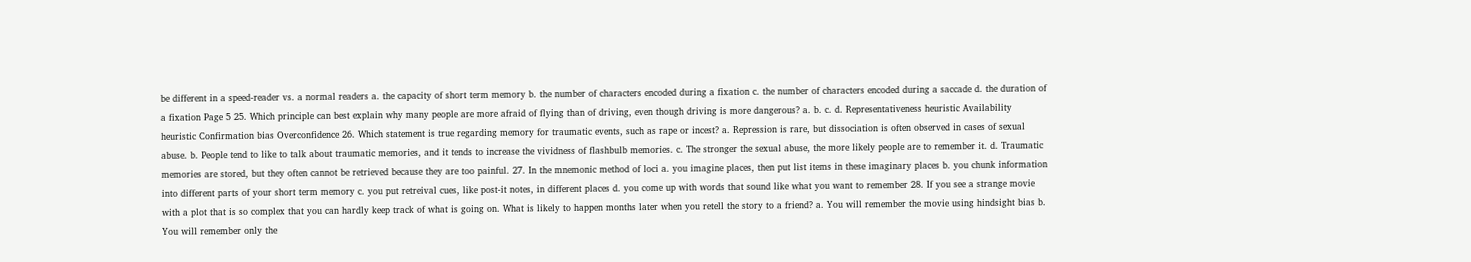be different in a speed-reader vs. a normal readers a. the capacity of short term memory b. the number of characters encoded during a fixation c. the number of characters encoded during a saccade d. the duration of a fixation Page 5 25. Which principle can best explain why many people are more afraid of flying than of driving, even though driving is more dangerous? a. b. c. d. Representativeness heuristic Availability heuristic Confirmation bias Overconfidence 26. Which statement is true regarding memory for traumatic events, such as rape or incest? a. Repression is rare, but dissociation is often observed in cases of sexual abuse. b. People tend to like to talk about traumatic memories, and it tends to increase the vividness of flashbulb memories. c. The stronger the sexual abuse, the more likely people are to remember it. d. Traumatic memories are stored, but they often cannot be retrieved because they are too painful. 27. In the mnemonic method of loci a. you imagine places, then put list items in these imaginary places b. you chunk information into different parts of your short term memory c. you put retreival cues, like post-it notes, in different places d. you come up with words that sound like what you want to remember 28. If you see a strange movie with a plot that is so complex that you can hardly keep track of what is going on. What is likely to happen months later when you retell the story to a friend? a. You will remember the movie using hindsight bias b. You will remember only the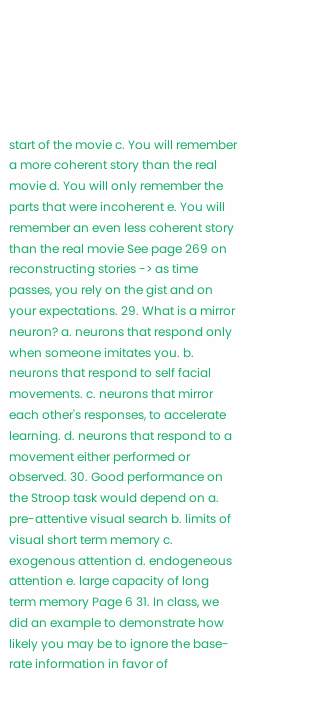start of the movie c. You will remember a more coherent story than the real movie d. You will only remember the parts that were incoherent e. You will remember an even less coherent story than the real movie See page 269 on reconstructing stories -> as time passes, you rely on the gist and on your expectations. 29. What is a mirror neuron? a. neurons that respond only when someone imitates you. b. neurons that respond to self facial movements. c. neurons that mirror each other's responses, to accelerate learning. d. neurons that respond to a movement either performed or observed. 30. Good performance on the Stroop task would depend on a. pre-attentive visual search b. limits of visual short term memory c. exogenous attention d. endogeneous attention e. large capacity of long term memory Page 6 31. In class, we did an example to demonstrate how likely you may be to ignore the base-rate information in favor of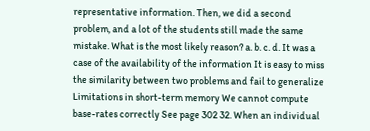representative information. Then, we did a second problem, and a lot of the students still made the same mistake. What is the most likely reason? a. b. c. d. It was a case of the availability of the information It is easy to miss the similarity between two problems and fail to generalize Limitations in short-term memory We cannot compute base-rates correctly See page 302 32. When an individual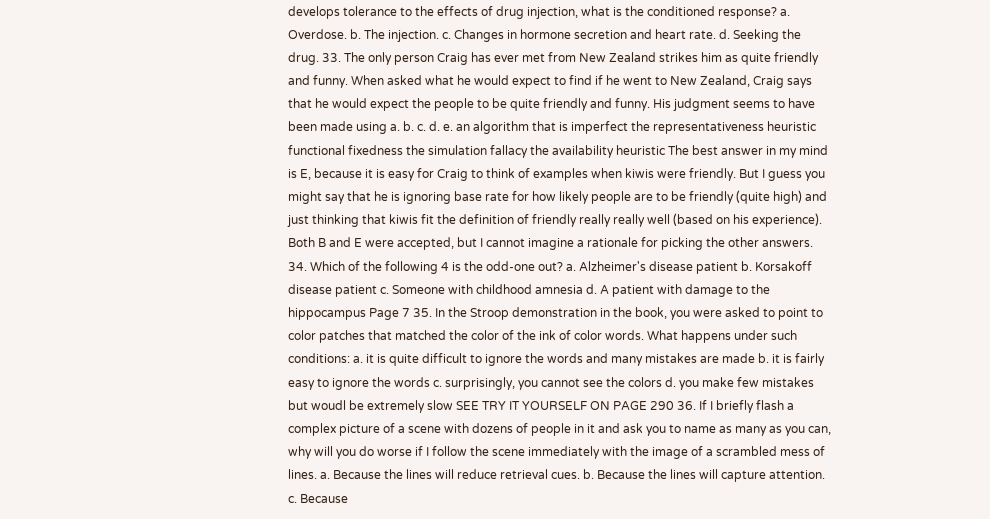develops tolerance to the effects of drug injection, what is the conditioned response? a. Overdose. b. The injection. c. Changes in hormone secretion and heart rate. d. Seeking the drug. 33. The only person Craig has ever met from New Zealand strikes him as quite friendly and funny. When asked what he would expect to find if he went to New Zealand, Craig says that he would expect the people to be quite friendly and funny. His judgment seems to have been made using a. b. c. d. e. an algorithm that is imperfect the representativeness heuristic functional fixedness the simulation fallacy the availability heuristic The best answer in my mind is E, because it is easy for Craig to think of examples when kiwis were friendly. But I guess you might say that he is ignoring base rate for how likely people are to be friendly (quite high) and just thinking that kiwis fit the definition of friendly really really well (based on his experience). Both B and E were accepted, but I cannot imagine a rationale for picking the other answers. 34. Which of the following 4 is the odd-one out? a. Alzheimer's disease patient b. Korsakoff disease patient c. Someone with childhood amnesia d. A patient with damage to the hippocampus Page 7 35. In the Stroop demonstration in the book, you were asked to point to color patches that matched the color of the ink of color words. What happens under such conditions: a. it is quite difficult to ignore the words and many mistakes are made b. it is fairly easy to ignore the words c. surprisingly, you cannot see the colors d. you make few mistakes but woudl be extremely slow SEE TRY IT YOURSELF ON PAGE 290 36. If I briefly flash a complex picture of a scene with dozens of people in it and ask you to name as many as you can, why will you do worse if I follow the scene immediately with the image of a scrambled mess of lines. a. Because the lines will reduce retrieval cues. b. Because the lines will capture attention. c. Because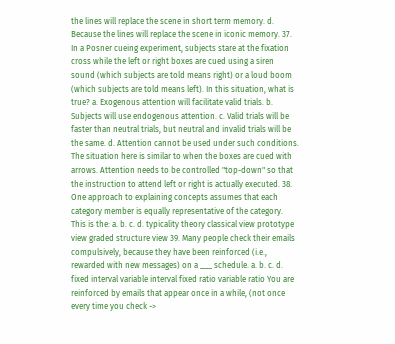the lines will replace the scene in short term memory. d. Because the lines will replace the scene in iconic memory. 37. In a Posner cueing experiment, subjects stare at the fixation cross while the left or right boxes are cued using a siren sound (which subjects are told means right) or a loud boom (which subjects are told means left). In this situation, what is true? a. Exogenous attention will facilitate valid trials. b. Subjects will use endogenous attention. c. Valid trials will be faster than neutral trials, but neutral and invalid trials will be the same. d. Attention cannot be used under such conditions. The situation here is similar to when the boxes are cued with arrows. Attention needs to be controlled "top-down" so that the instruction to attend left or right is actually executed. 38. One approach to explaining concepts assumes that each category member is equally representative of the category. This is the: a. b. c. d. typicality theory classical view prototype view graded structure view 39. Many people check their emails compulsively, because they have been reinforced (i.e., rewarded with new messages) on a ___ schedule. a. b. c. d. fixed interval variable interval fixed ratio variable ratio You are reinforced by emails that appear once in a while, (not once every time you check ->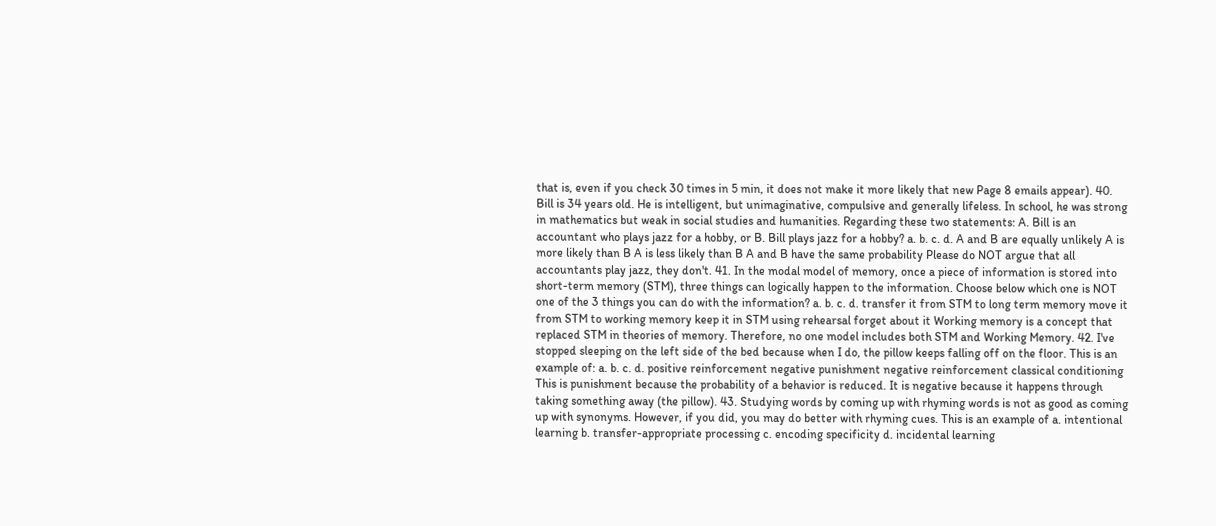that is, even if you check 30 times in 5 min, it does not make it more likely that new Page 8 emails appear). 40. Bill is 34 years old. He is intelligent, but unimaginative, compulsive and generally lifeless. In school, he was strong in mathematics but weak in social studies and humanities. Regarding these two statements: A. Bill is an accountant who plays jazz for a hobby, or B. Bill plays jazz for a hobby? a. b. c. d. A and B are equally unlikely A is more likely than B A is less likely than B A and B have the same probability Please do NOT argue that all accountants play jazz, they don't. 41. In the modal model of memory, once a piece of information is stored into short-term memory (STM), three things can logically happen to the information. Choose below which one is NOT one of the 3 things you can do with the information? a. b. c. d. transfer it from STM to long term memory move it from STM to working memory keep it in STM using rehearsal forget about it Working memory is a concept that replaced STM in theories of memory. Therefore, no one model includes both STM and Working Memory. 42. I've stopped sleeping on the left side of the bed because when I do, the pillow keeps falling off on the floor. This is an example of: a. b. c. d. positive reinforcement negative punishment negative reinforcement classical conditioning This is punishment because the probability of a behavior is reduced. It is negative because it happens through taking something away (the pillow). 43. Studying words by coming up with rhyming words is not as good as coming up with synonyms. However, if you did, you may do better with rhyming cues. This is an example of a. intentional learning b. transfer-appropriate processing c. encoding specificity d. incidental learning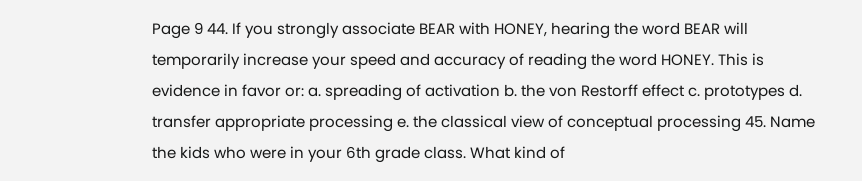Page 9 44. If you strongly associate BEAR with HONEY, hearing the word BEAR will temporarily increase your speed and accuracy of reading the word HONEY. This is evidence in favor or: a. spreading of activation b. the von Restorff effect c. prototypes d. transfer appropriate processing e. the classical view of conceptual processing 45. Name the kids who were in your 6th grade class. What kind of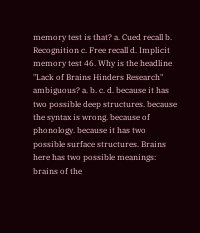memory test is that? a. Cued recall b. Recognition c. Free recall d. Implicit memory test 46. Why is the headline "Lack of Brains Hinders Research" ambiguous? a. b. c. d. because it has two possible deep structures. because the syntax is wrong. because of phonology. because it has two possible surface structures. Brains here has two possible meanings: brains of the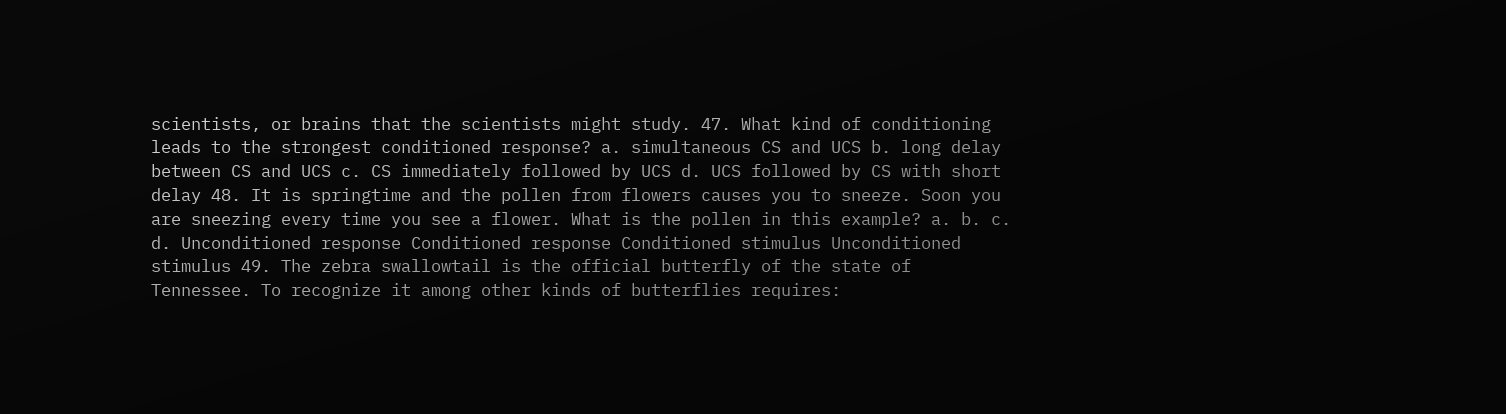scientists, or brains that the scientists might study. 47. What kind of conditioning leads to the strongest conditioned response? a. simultaneous CS and UCS b. long delay between CS and UCS c. CS immediately followed by UCS d. UCS followed by CS with short delay 48. It is springtime and the pollen from flowers causes you to sneeze. Soon you are sneezing every time you see a flower. What is the pollen in this example? a. b. c. d. Unconditioned response Conditioned response Conditioned stimulus Unconditioned stimulus 49. The zebra swallowtail is the official butterfly of the state of Tennessee. To recognize it among other kinds of butterflies requires: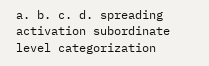a. b. c. d. spreading activation subordinate level categorization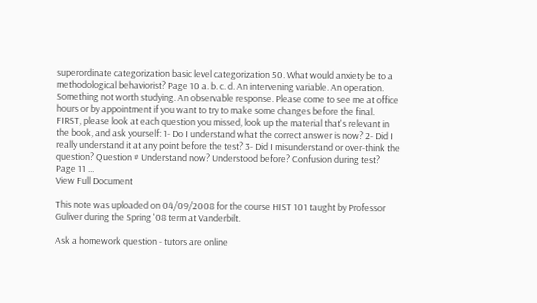superordinate categorization basic level categorization 50. What would anxiety be to a methodological behaviorist? Page 10 a. b. c. d. An intervening variable. An operation. Something not worth studying. An observable response. Please come to see me at office hours or by appointment if you want to try to make some changes before the final. FIRST, please look at each question you missed, look up the material that's relevant in the book, and ask yourself: 1- Do I understand what the correct answer is now? 2- Did I really understand it at any point before the test? 3- Did I misunderstand or over-think the question? Question # Understand now? Understood before? Confusion during test? Page 11 ...
View Full Document

This note was uploaded on 04/09/2008 for the course HIST 101 taught by Professor Guliver during the Spring '08 term at Vanderbilt.

Ask a homework question - tutors are online